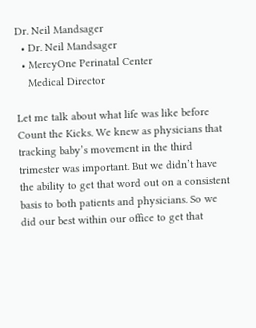Dr. Neil Mandsager
  • Dr. Neil Mandsager
  • MercyOne Perinatal Center
    Medical Director

Let me talk about what life was like before Count the Kicks. We knew as physicians that tracking baby’s movement in the third trimester was important. But we didn’t have the ability to get that word out on a consistent basis to both patients and physicians. So we did our best within our office to get that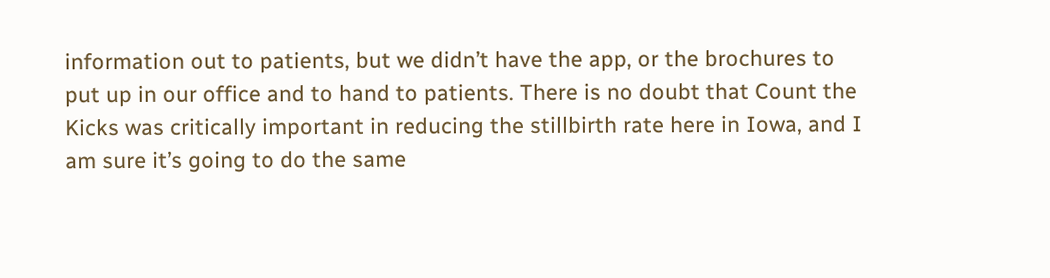information out to patients, but we didn’t have the app, or the brochures to put up in our office and to hand to patients. There is no doubt that Count the Kicks was critically important in reducing the stillbirth rate here in Iowa, and I am sure it’s going to do the same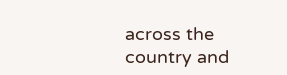across the country and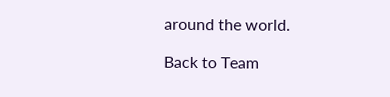around the world.

Back to Team